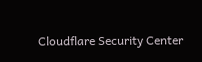Cloudflare Security Center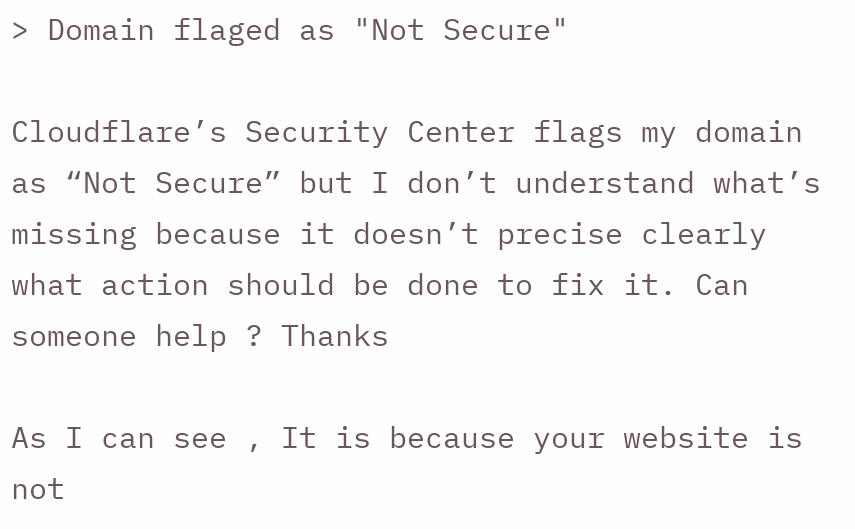> Domain flaged as "Not Secure"

Cloudflare’s Security Center flags my domain as “Not Secure” but I don’t understand what’s missing because it doesn’t precise clearly what action should be done to fix it. Can someone help ? Thanks

As I can see , It is because your website is not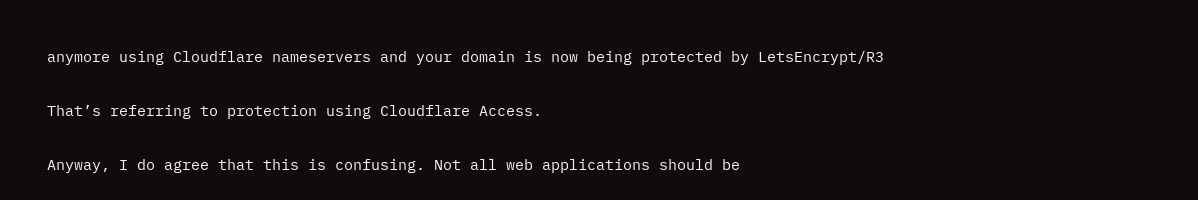anymore using Cloudflare nameservers and your domain is now being protected by LetsEncrypt/R3

That’s referring to protection using Cloudflare Access.

Anyway, I do agree that this is confusing. Not all web applications should be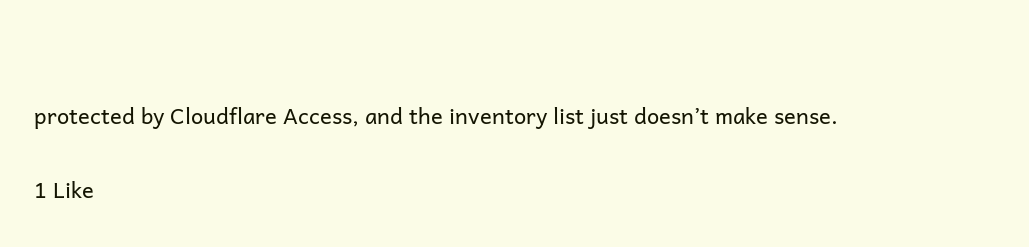protected by Cloudflare Access, and the inventory list just doesn’t make sense.

1 Like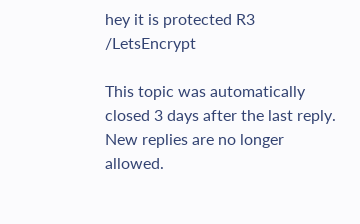hey it is protected R3 /LetsEncrypt

This topic was automatically closed 3 days after the last reply. New replies are no longer allowed.